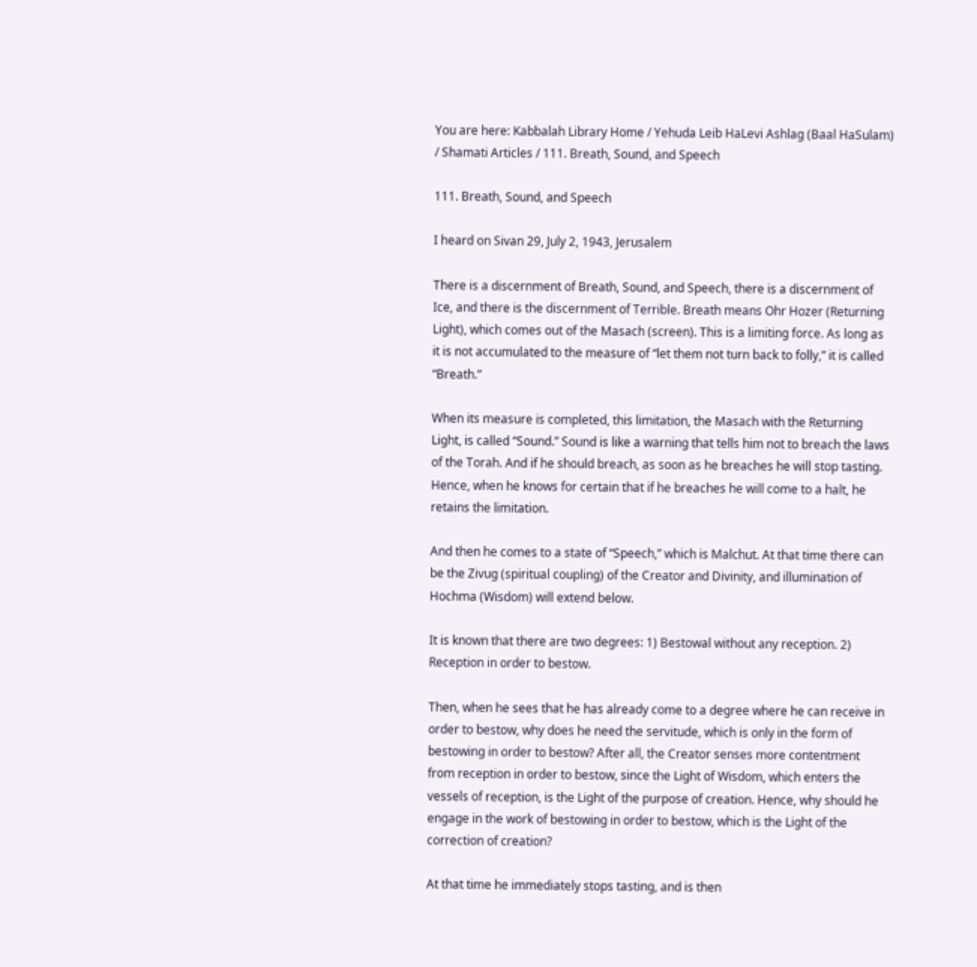You are here: Kabbalah Library Home / Yehuda Leib HaLevi Ashlag (Baal HaSulam) / Shamati Articles / 111. Breath, Sound, and Speech

111. Breath, Sound, and Speech

I heard on Sivan 29, July 2, 1943, Jerusalem

There is a discernment of Breath, Sound, and Speech, there is a discernment of Ice, and there is the discernment of Terrible. Breath means Ohr Hozer (Returning Light), which comes out of the Masach (screen). This is a limiting force. As long as it is not accumulated to the measure of “let them not turn back to folly,” it is called “Breath.”

When its measure is completed, this limitation, the Masach with the Returning Light, is called “Sound.” Sound is like a warning that tells him not to breach the laws of the Torah. And if he should breach, as soon as he breaches he will stop tasting. Hence, when he knows for certain that if he breaches he will come to a halt, he retains the limitation.

And then he comes to a state of “Speech,” which is Malchut. At that time there can be the Zivug (spiritual coupling) of the Creator and Divinity, and illumination of Hochma (Wisdom) will extend below.

It is known that there are two degrees: 1) Bestowal without any reception. 2) Reception in order to bestow.

Then, when he sees that he has already come to a degree where he can receive in order to bestow, why does he need the servitude, which is only in the form of bestowing in order to bestow? After all, the Creator senses more contentment from reception in order to bestow, since the Light of Wisdom, which enters the vessels of reception, is the Light of the purpose of creation. Hence, why should he engage in the work of bestowing in order to bestow, which is the Light of the correction of creation?

At that time he immediately stops tasting, and is then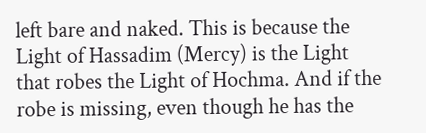left bare and naked. This is because the Light of Hassadim (Mercy) is the Light that robes the Light of Hochma. And if the robe is missing, even though he has the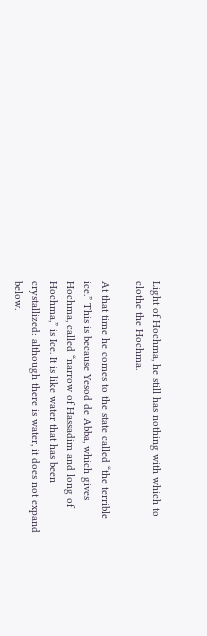Light of Hochma, he still has nothing with which to clothe the Hochma.

At that time he comes to the state called “the terrible ice.” This is because Yesod de Abba, which gives Hochma, called “narrow of Hassadim and long of Hochma,” is Ice. It is like water that has been crystallized: although there is water, it does not expand below.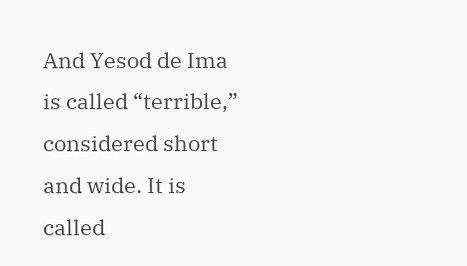And Yesod de Ima is called “terrible,” considered short and wide. It is called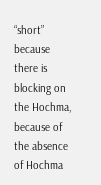“short” because there is blocking on the Hochma, because of the absence of Hochma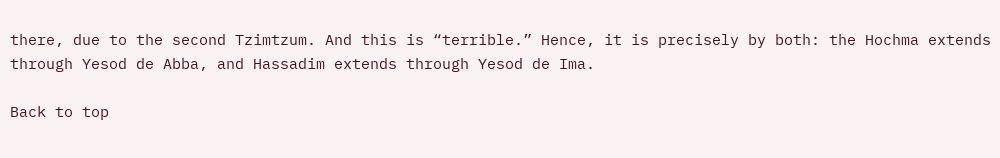there, due to the second Tzimtzum. And this is “terrible.” Hence, it is precisely by both: the Hochma extends through Yesod de Abba, and Hassadim extends through Yesod de Ima.

Back to top